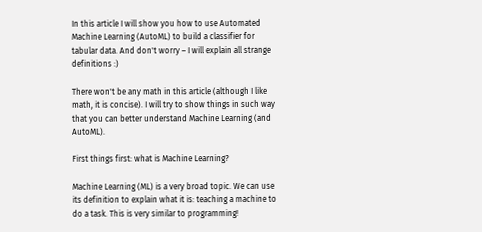In this article I will show you how to use Automated Machine Learning (AutoML) to build a classifier for tabular data. And don't worry – I will explain all strange definitions :)

There won't be any math in this article (although I like math, it is concise). I will try to show things in such way that you can better understand Machine Learning (and AutoML).

First things first: what is Machine Learning?

Machine Learning (ML) is a very broad topic. We can use its definition to explain what it is: teaching a machine to do a task. This is very similar to programming!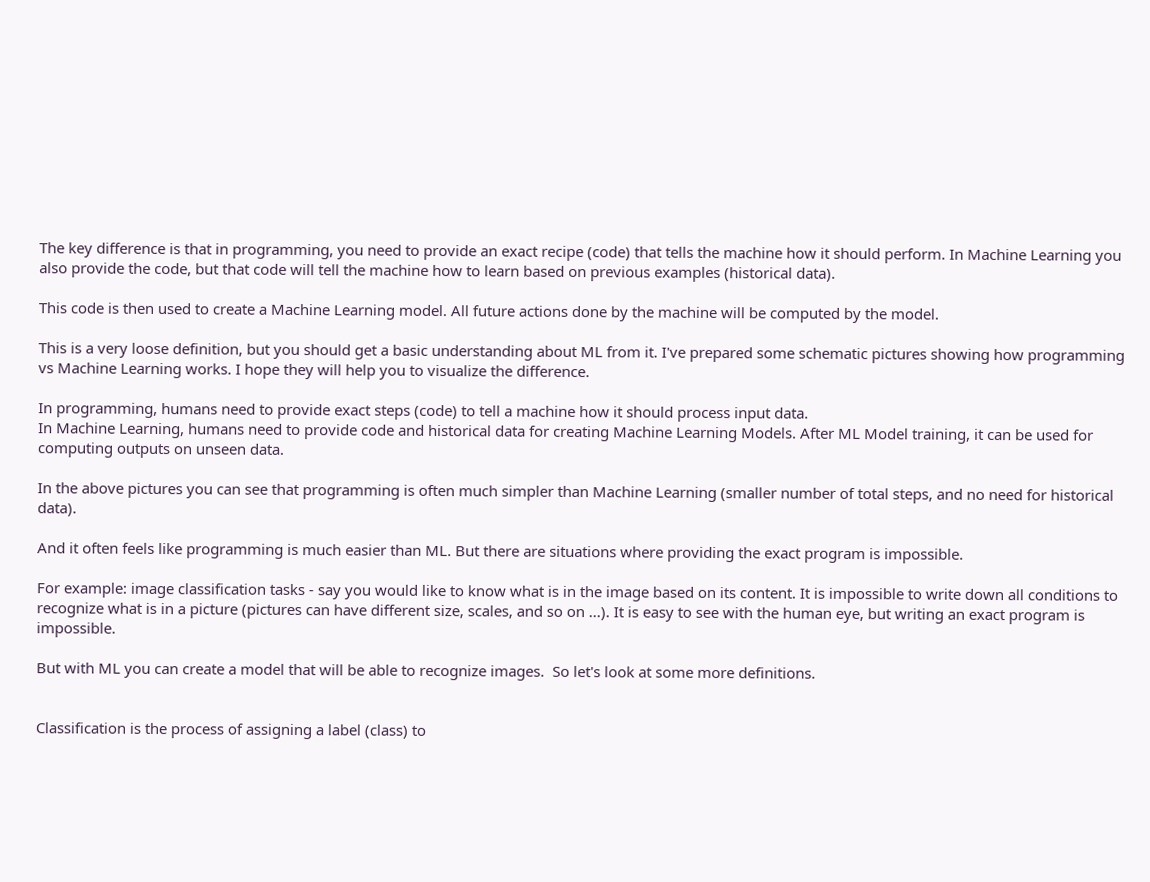The key difference is that in programming, you need to provide an exact recipe (code) that tells the machine how it should perform. In Machine Learning you also provide the code, but that code will tell the machine how to learn based on previous examples (historical data).

This code is then used to create a Machine Learning model. All future actions done by the machine will be computed by the model.

This is a very loose definition, but you should get a basic understanding about ML from it. I've prepared some schematic pictures showing how programming vs Machine Learning works. I hope they will help you to visualize the difference.

In programming, humans need to provide exact steps (code) to tell a machine how it should process input data.
In Machine Learning, humans need to provide code and historical data for creating Machine Learning Models. After ML Model training, it can be used for computing outputs on unseen data.

In the above pictures you can see that programming is often much simpler than Machine Learning (smaller number of total steps, and no need for historical data).

And it often feels like programming is much easier than ML. But there are situations where providing the exact program is impossible.

For example: image classification tasks - say you would like to know what is in the image based on its content. It is impossible to write down all conditions to recognize what is in a picture (pictures can have different size, scales, and so on ...). It is easy to see with the human eye, but writing an exact program is impossible.

But with ML you can create a model that will be able to recognize images.  So let's look at some more definitions.


Classification is the process of assigning a label (class) to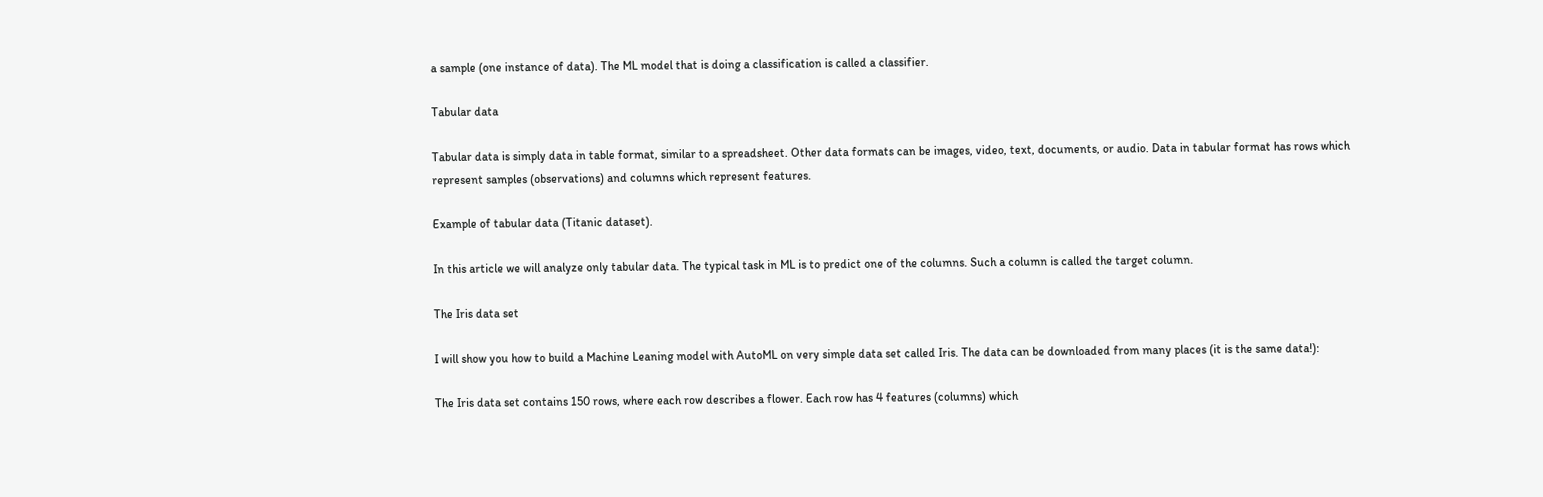a sample (one instance of data). The ML model that is doing a classification is called a classifier.

Tabular data

Tabular data is simply data in table format, similar to a spreadsheet. Other data formats can be images, video, text, documents, or audio. Data in tabular format has rows which represent samples (observations) and columns which represent features.

Example of tabular data (Titanic dataset).

In this article we will analyze only tabular data. The typical task in ML is to predict one of the columns. Such a column is called the target column.

The Iris data set

I will show you how to build a Machine Leaning model with AutoML on very simple data set called Iris. The data can be downloaded from many places (it is the same data!):

The Iris data set contains 150 rows, where each row describes a flower. Each row has 4 features (columns) which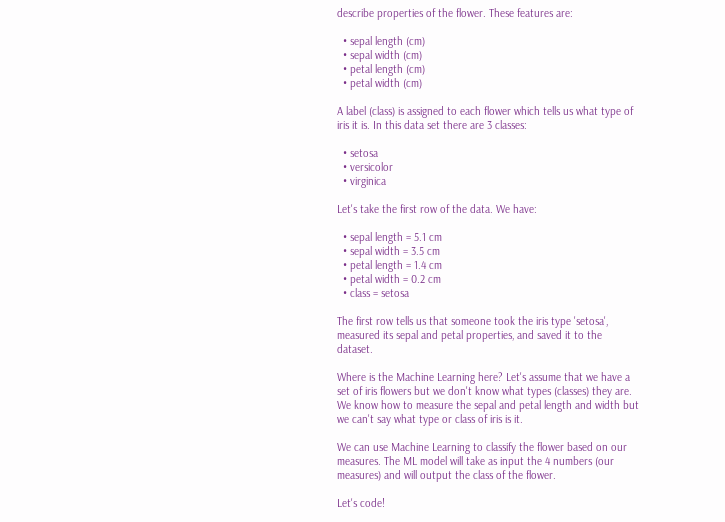describe properties of the flower. These features are:

  • sepal length (cm)
  • sepal width (cm)
  • petal length (cm)
  • petal width (cm)

A label (class) is assigned to each flower which tells us what type of iris it is. In this data set there are 3 classes:

  • setosa
  • versicolor
  • virginica

Let's take the first row of the data. We have:

  • sepal length = 5.1 cm
  • sepal width = 3.5 cm
  • petal length = 1.4 cm
  • petal width = 0.2 cm
  • class = setosa

The first row tells us that someone took the iris type 'setosa', measured its sepal and petal properties, and saved it to the dataset.

Where is the Machine Learning here? Let's assume that we have a set of iris flowers but we don't know what types (classes) they are. We know how to measure the sepal and petal length and width but we can't say what type or class of iris is it.

We can use Machine Learning to classify the flower based on our measures. The ML model will take as input the 4 numbers (our measures) and will output the class of the flower.

Let's code!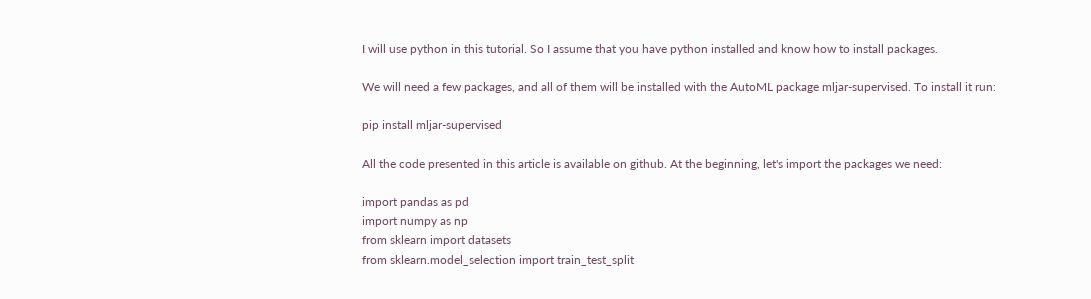I will use python in this tutorial. So I assume that you have python installed and know how to install packages.

We will need a few packages, and all of them will be installed with the AutoML package mljar-supervised. To install it run:

pip install mljar-supervised

All the code presented in this article is available on github. At the beginning, let's import the packages we need:

import pandas as pd
import numpy as np
from sklearn import datasets
from sklearn.model_selection import train_test_split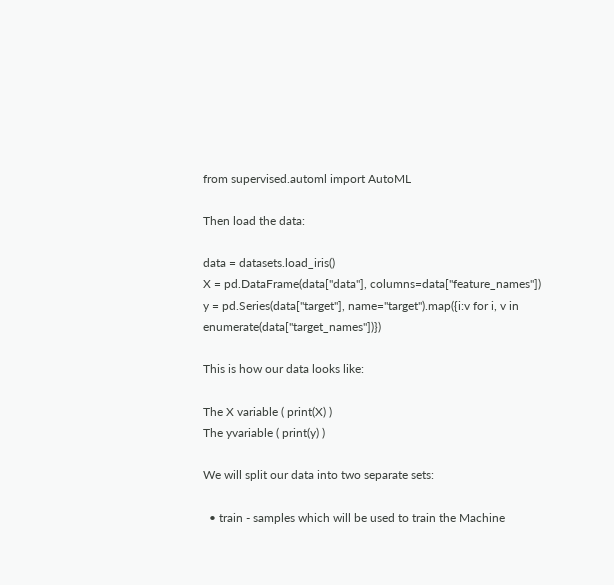from supervised.automl import AutoML

Then load the data:

data = datasets.load_iris()
X = pd.DataFrame(data["data"], columns=data["feature_names"])
y = pd.Series(data["target"], name="target").map({i:v for i, v in enumerate(data["target_names"])})

This is how our data looks like:

The X variable ( print(X) )
The yvariable ( print(y) )

We will split our data into two separate sets:

  • train - samples which will be used to train the Machine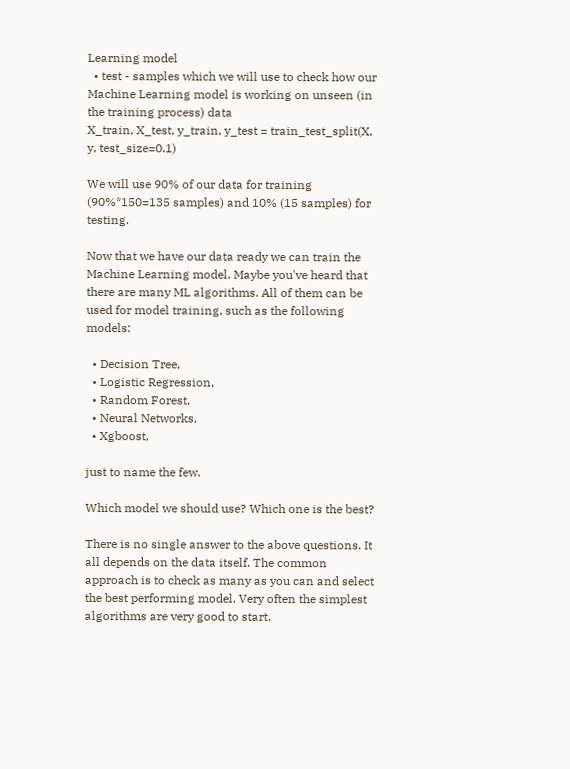Learning model
  • test - samples which we will use to check how our Machine Learning model is working on unseen (in the training process) data
X_train, X_test, y_train, y_test = train_test_split(X, y, test_size=0.1)

We will use 90% of our data for training (90%*150=135 samples) and 10% (15 samples) for testing.

Now that we have our data ready we can train the Machine Learning model. Maybe you've heard that there are many ML algorithms. All of them can be used for model training, such as the following models:

  • Decision Tree,
  • Logistic Regression,
  • Random Forest,
  • Neural Networks,
  • Xgboost,

just to name the few.

Which model we should use? Which one is the best?

There is no single answer to the above questions. It all depends on the data itself. The common approach is to check as many as you can and select the best performing model. Very often the simplest algorithms are very good to start.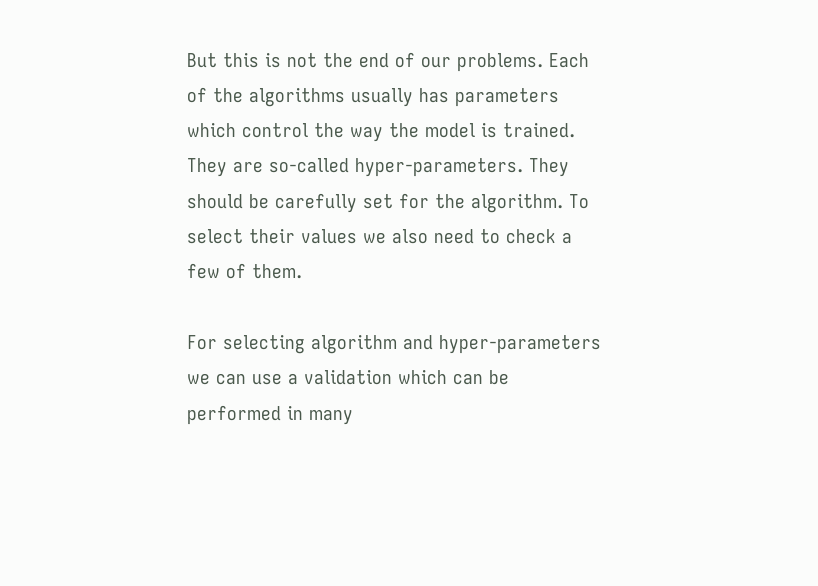But this is not the end of our problems. Each of the algorithms usually has parameters which control the way the model is trained. They are so-called hyper-parameters. They should be carefully set for the algorithm. To select their values we also need to check a few of them.

For selecting algorithm and hyper-parameters we can use a validation which can be performed in many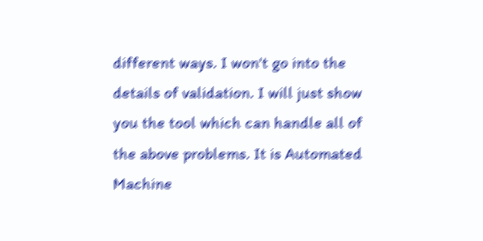different ways. I won't go into the details of validation. I will just show you the tool which can handle all of the above problems. It is Automated Machine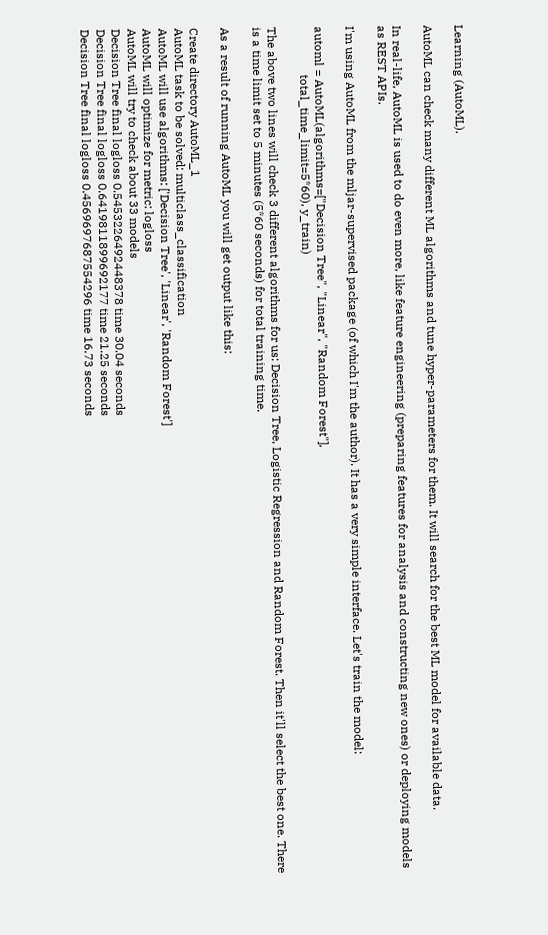Learning (AutoML).

AutoML can check many different ML algorithms and tune hyper-parameters for them. It will search for the best ML model for available data.

In real-life, AutoML is used to do even more, like feature engineering (preparing features for analysis and constructing new ones) or deploying models as REST APIs.

I'm using AutoML from the mljar-supervised package (of which I'm the author). It has a very simple interface. Let's train the model:

automl = AutoML(algorithms=["Decision Tree", "Linear", "Random Forest"],
                total_time_limit=5*60), y_train)

The above two lines will check 3 different algorithms for us: Decision Tree, Logistic Regression and Random Forest. Then it'll select the best one. There is a time limit set to 5 minutes (5*60 seconds) for total training time.

As a result of running AutoML you will get output like this:

Create directory AutoML_1
AutoML task to be solved: multiclass_classification
AutoML will use algorithms: ['Decision Tree', 'Linear', 'Random Forest']
AutoML will optimize for metric: logloss
AutoML will try to check about 33 models
Decision Tree final logloss 0.5453226492448378 time 30.04 seconds
Decision Tree final logloss 0.6419811899692177 time 21.25 seconds
Decision Tree final logloss 0.4569697687554296 time 16.73 seconds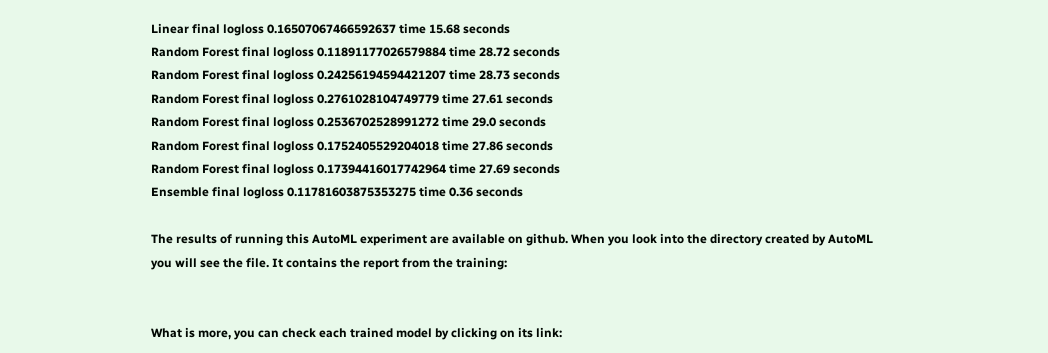Linear final logloss 0.16507067466592637 time 15.68 seconds
Random Forest final logloss 0.11891177026579884 time 28.72 seconds
Random Forest final logloss 0.24256194594421207 time 28.73 seconds
Random Forest final logloss 0.2761028104749779 time 27.61 seconds
Random Forest final logloss 0.2536702528991272 time 29.0 seconds
Random Forest final logloss 0.1752405529204018 time 27.86 seconds
Random Forest final logloss 0.17394416017742964 time 27.69 seconds
Ensemble final logloss 0.11781603875353275 time 0.36 seconds

The results of running this AutoML experiment are available on github. When you look into the directory created by AutoML you will see the file. It contains the report from the training:


What is more, you can check each trained model by clicking on its link: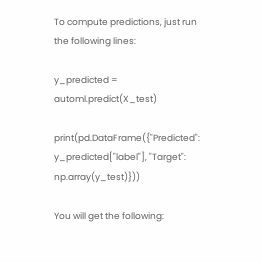To compute predictions, just run the following lines:

y_predicted = automl.predict(X_test)

print(pd.DataFrame({"Predicted": y_predicted["label"], "Target": np.array(y_test)}))

You will get the following: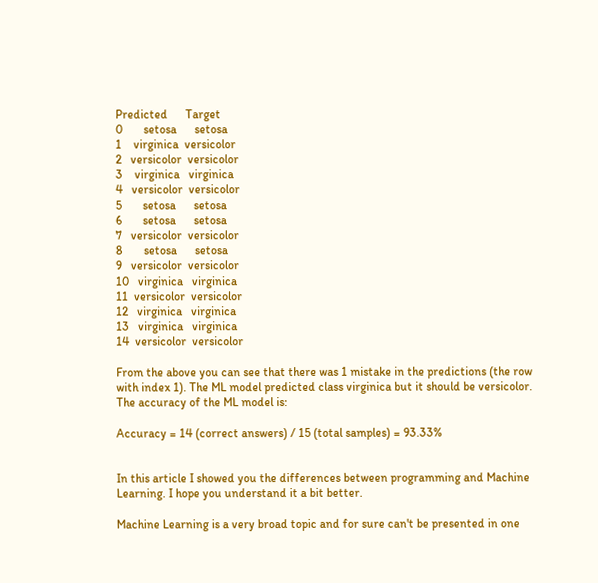Predicted      Target
0       setosa      setosa
1    virginica  versicolor
2   versicolor  versicolor
3    virginica   virginica
4   versicolor  versicolor
5       setosa      setosa
6       setosa      setosa
7   versicolor  versicolor
8       setosa      setosa
9   versicolor  versicolor
10   virginica   virginica
11  versicolor  versicolor
12   virginica   virginica
13   virginica   virginica
14  versicolor  versicolor

From the above you can see that there was 1 mistake in the predictions (the row with index 1). The ML model predicted class virginica but it should be versicolor. The accuracy of the ML model is:

Accuracy = 14 (correct answers) / 15 (total samples) = 93.33%


In this article I showed you the differences between programming and Machine Learning. I hope you understand it a bit better.

Machine Learning is a very broad topic and for sure can't be presented in one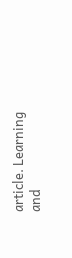article. Learning and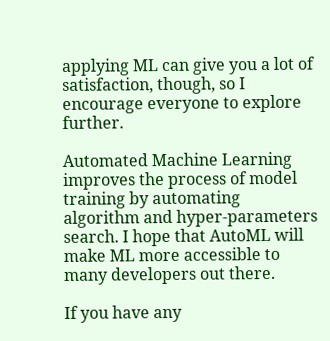applying ML can give you a lot of satisfaction, though, so I encourage everyone to explore further.

Automated Machine Learning improves the process of model training by automating algorithm and hyper-parameters search. I hope that AutoML will make ML more accessible to many developers out there.

If you have any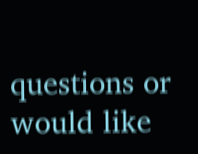questions or would like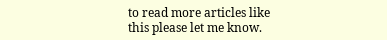to read more articles like this please let me know.